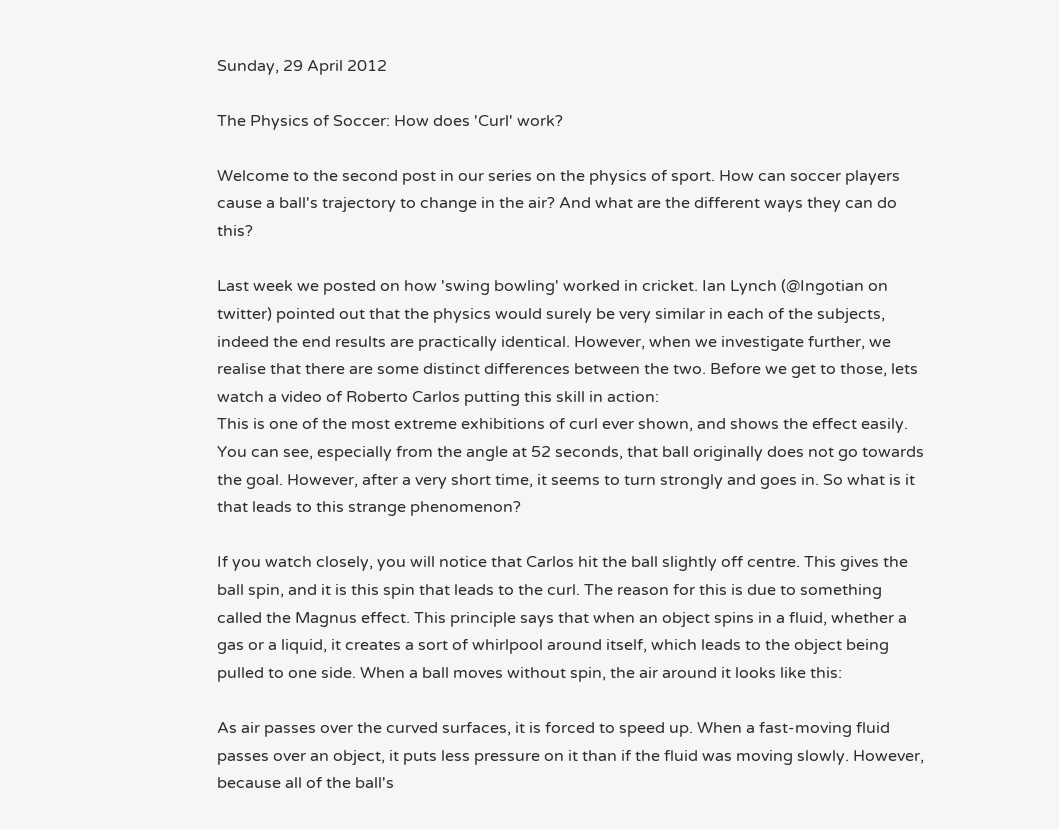Sunday, 29 April 2012

The Physics of Soccer: How does 'Curl' work?

Welcome to the second post in our series on the physics of sport. How can soccer players cause a ball's trajectory to change in the air? And what are the different ways they can do this?

Last week we posted on how 'swing bowling' worked in cricket. Ian Lynch (@Ingotian on twitter) pointed out that the physics would surely be very similar in each of the subjects, indeed the end results are practically identical. However, when we investigate further, we realise that there are some distinct differences between the two. Before we get to those, lets watch a video of Roberto Carlos putting this skill in action:
This is one of the most extreme exhibitions of curl ever shown, and shows the effect easily. You can see, especially from the angle at 52 seconds, that ball originally does not go towards the goal. However, after a very short time, it seems to turn strongly and goes in. So what is it that leads to this strange phenomenon?

If you watch closely, you will notice that Carlos hit the ball slightly off centre. This gives the ball spin, and it is this spin that leads to the curl. The reason for this is due to something called the Magnus effect. This principle says that when an object spins in a fluid, whether a gas or a liquid, it creates a sort of whirlpool around itself, which leads to the object being pulled to one side. When a ball moves without spin, the air around it looks like this:

As air passes over the curved surfaces, it is forced to speed up. When a fast-moving fluid passes over an object, it puts less pressure on it than if the fluid was moving slowly. However, because all of the ball's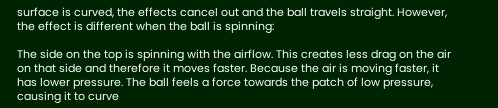surface is curved, the effects cancel out and the ball travels straight. However, the effect is different when the ball is spinning:

The side on the top is spinning with the airflow. This creates less drag on the air on that side and therefore it moves faster. Because the air is moving faster, it has lower pressure. The ball feels a force towards the patch of low pressure, causing it to curve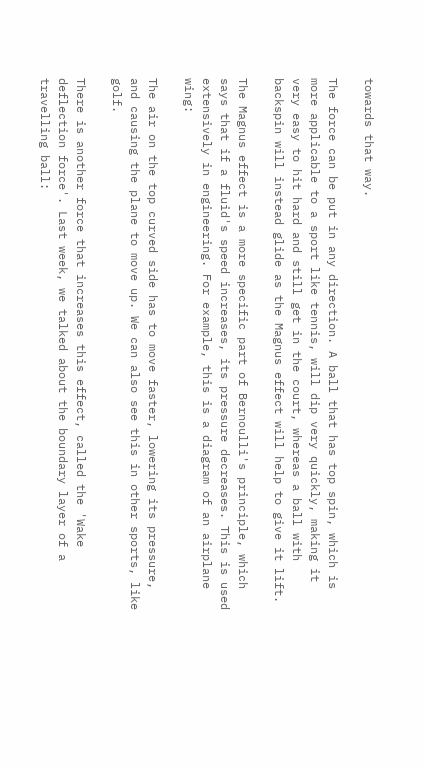towards that way.

The force can be put in any direction. A ball that has top spin, which is more applicable to a sport like tennis, will dip very quickly, making it very easy to hit hard and still get in the court, whereas a ball with backspin will instead glide as the Magnus effect will help to give it lift.

The Magnus effect is a more specific part of Bernoulli's principle, which says that if a fluid's speed increases, its pressure decreases. This is used extensively in engineering. For example, this is a diagram of an airplane wing:

The air on the top curved side has to move faster, lowering its pressure, and causing the plane to move up. We can also see this in other sports, like golf.

There is another force that increases this effect, called the 'Wake deflection force'. Last week, we talked about the boundary layer of a travelling ball: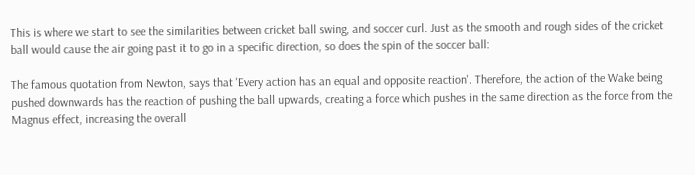This is where we start to see the similarities between cricket ball swing, and soccer curl. Just as the smooth and rough sides of the cricket ball would cause the air going past it to go in a specific direction, so does the spin of the soccer ball:

The famous quotation from Newton, says that 'Every action has an equal and opposite reaction'. Therefore, the action of the Wake being pushed downwards has the reaction of pushing the ball upwards, creating a force which pushes in the same direction as the force from the Magnus effect, increasing the overall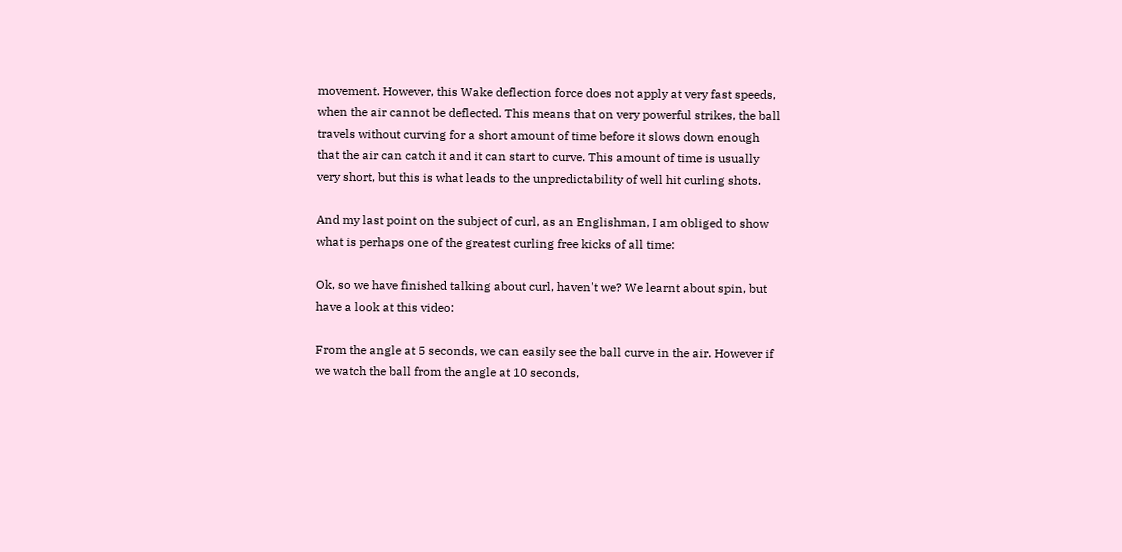movement. However, this Wake deflection force does not apply at very fast speeds, when the air cannot be deflected. This means that on very powerful strikes, the ball travels without curving for a short amount of time before it slows down enough that the air can catch it and it can start to curve. This amount of time is usually very short, but this is what leads to the unpredictability of well hit curling shots.

And my last point on the subject of curl, as an Englishman, I am obliged to show what is perhaps one of the greatest curling free kicks of all time:

Ok, so we have finished talking about curl, haven't we? We learnt about spin, but have a look at this video:

From the angle at 5 seconds, we can easily see the ball curve in the air. However if we watch the ball from the angle at 10 seconds,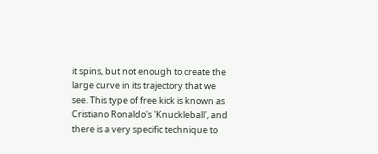it spins, but not enough to create the large curve in its trajectory that we see. This type of free kick is known as Cristiano Ronaldo's 'Knuckleball', and there is a very specific technique to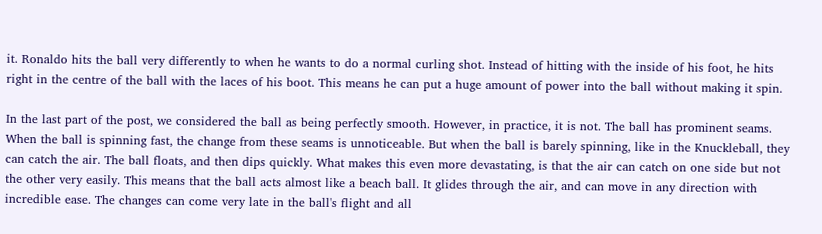it. Ronaldo hits the ball very differently to when he wants to do a normal curling shot. Instead of hitting with the inside of his foot, he hits right in the centre of the ball with the laces of his boot. This means he can put a huge amount of power into the ball without making it spin.

In the last part of the post, we considered the ball as being perfectly smooth. However, in practice, it is not. The ball has prominent seams. When the ball is spinning fast, the change from these seams is unnoticeable. But when the ball is barely spinning, like in the Knuckleball, they can catch the air. The ball floats, and then dips quickly. What makes this even more devastating, is that the air can catch on one side but not the other very easily. This means that the ball acts almost like a beach ball. It glides through the air, and can move in any direction with incredible ease. The changes can come very late in the ball's flight and all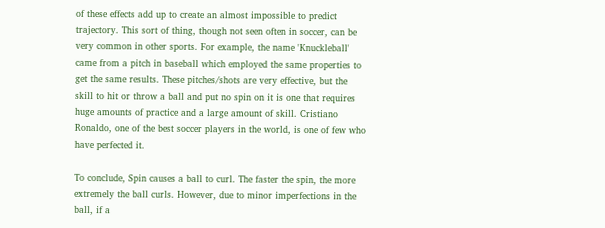of these effects add up to create an almost impossible to predict trajectory. This sort of thing, though not seen often in soccer, can be very common in other sports. For example, the name 'Knuckleball' came from a pitch in baseball which employed the same properties to get the same results. These pitches/shots are very effective, but the skill to hit or throw a ball and put no spin on it is one that requires huge amounts of practice and a large amount of skill. Cristiano Ronaldo, one of the best soccer players in the world, is one of few who have perfected it.

To conclude, Spin causes a ball to curl. The faster the spin, the more extremely the ball curls. However, due to minor imperfections in the ball, if a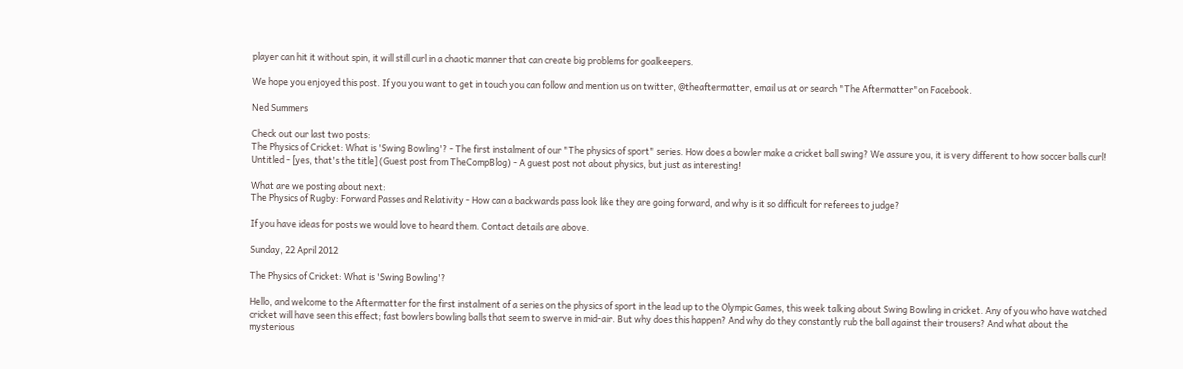player can hit it without spin, it will still curl in a chaotic manner that can create big problems for goalkeepers.

We hope you enjoyed this post. If you you want to get in touch you can follow and mention us on twitter, @theaftermatter, email us at or search "The Aftermatter"on Facebook.

Ned Summers

Check out our last two posts:
The Physics of Cricket: What is 'Swing Bowling'? - The first instalment of our "The physics of sport" series. How does a bowler make a cricket ball swing? We assure you, it is very different to how soccer balls curl!
Untitled - [yes, that's the title] (Guest post from TheCompBlog) - A guest post not about physics, but just as interesting!

What are we posting about next:
The Physics of Rugby: Forward Passes and Relativity - How can a backwards pass look like they are going forward, and why is it so difficult for referees to judge?

If you have ideas for posts we would love to heard them. Contact details are above.

Sunday, 22 April 2012

The Physics of Cricket: What is 'Swing Bowling'?

Hello, and welcome to the Aftermatter for the first instalment of a series on the physics of sport in the lead up to the Olympic Games, this week talking about Swing Bowling in cricket. Any of you who have watched cricket will have seen this effect; fast bowlers bowling balls that seem to swerve in mid-air. But why does this happen? And why do they constantly rub the ball against their trousers? And what about the mysterious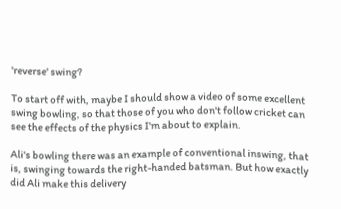'reverse' swing?

To start off with, maybe I should show a video of some excellent swing bowling, so that those of you who don't follow cricket can see the effects of the physics I'm about to explain.

Ali's bowling there was an example of conventional inswing, that is, swinging towards the right-handed batsman. But how exactly did Ali make this delivery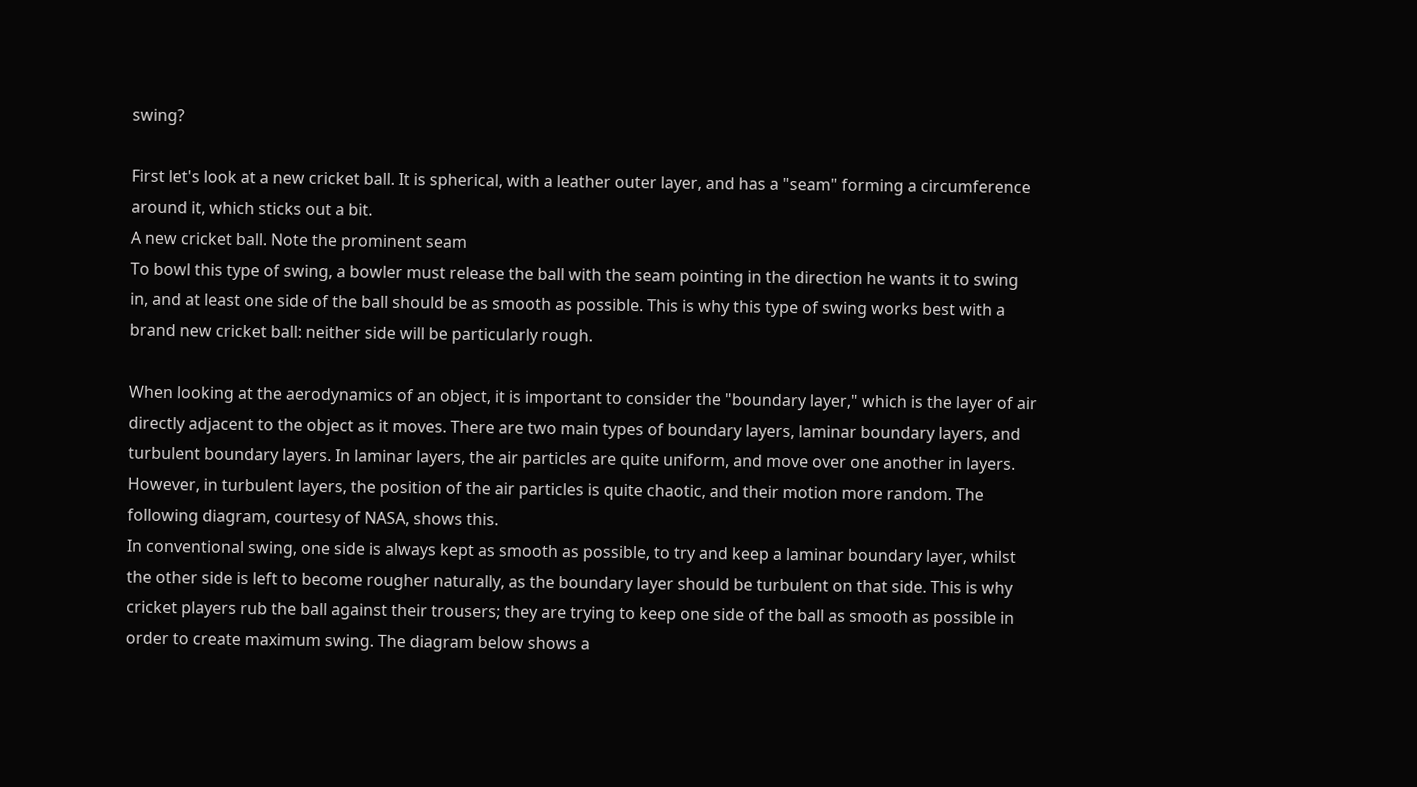swing?

First let's look at a new cricket ball. It is spherical, with a leather outer layer, and has a "seam" forming a circumference around it, which sticks out a bit.
A new cricket ball. Note the prominent seam
To bowl this type of swing, a bowler must release the ball with the seam pointing in the direction he wants it to swing in, and at least one side of the ball should be as smooth as possible. This is why this type of swing works best with a brand new cricket ball: neither side will be particularly rough.

When looking at the aerodynamics of an object, it is important to consider the "boundary layer," which is the layer of air directly adjacent to the object as it moves. There are two main types of boundary layers, laminar boundary layers, and turbulent boundary layers. In laminar layers, the air particles are quite uniform, and move over one another in layers. However, in turbulent layers, the position of the air particles is quite chaotic, and their motion more random. The following diagram, courtesy of NASA, shows this.
In conventional swing, one side is always kept as smooth as possible, to try and keep a laminar boundary layer, whilst the other side is left to become rougher naturally, as the boundary layer should be turbulent on that side. This is why cricket players rub the ball against their trousers; they are trying to keep one side of the ball as smooth as possible in order to create maximum swing. The diagram below shows a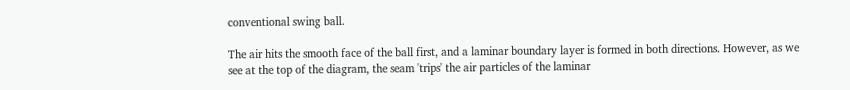conventional swing ball.

The air hits the smooth face of the ball first, and a laminar boundary layer is formed in both directions. However, as we see at the top of the diagram, the seam 'trips' the air particles of the laminar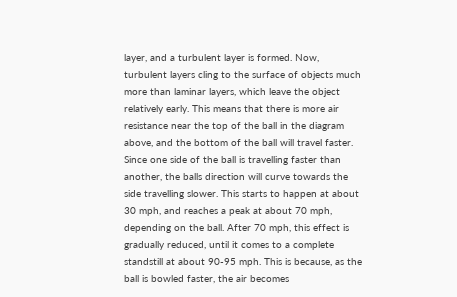layer, and a turbulent layer is formed. Now, turbulent layers cling to the surface of objects much more than laminar layers, which leave the object relatively early. This means that there is more air resistance near the top of the ball in the diagram above, and the bottom of the ball will travel faster. Since one side of the ball is travelling faster than another, the balls direction will curve towards the side travelling slower. This starts to happen at about 30 mph, and reaches a peak at about 70 mph, depending on the ball. After 70 mph, this effect is gradually reduced, until it comes to a complete standstill at about 90-95 mph. This is because, as the ball is bowled faster, the air becomes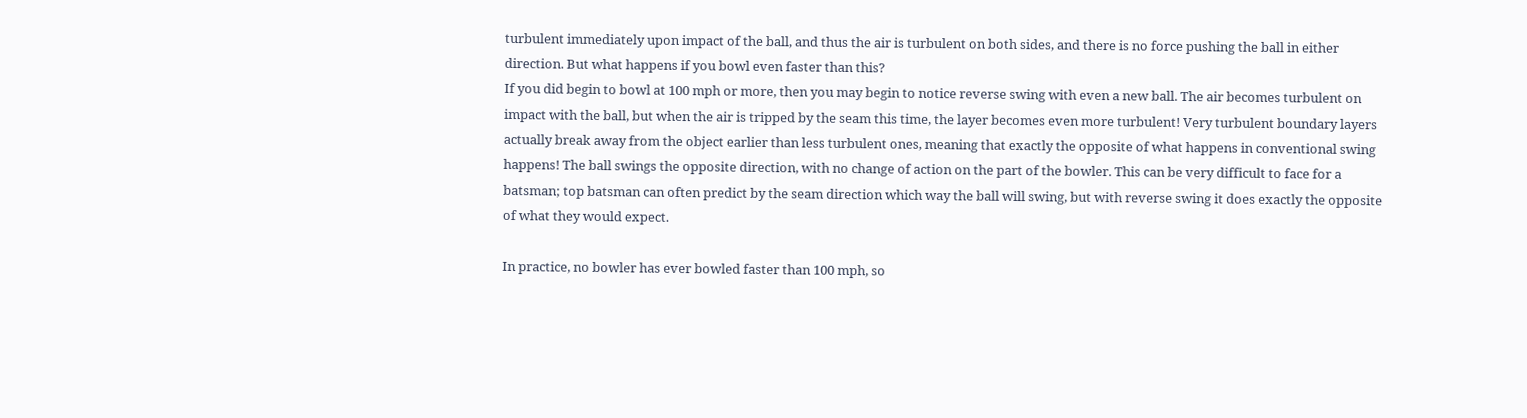turbulent immediately upon impact of the ball, and thus the air is turbulent on both sides, and there is no force pushing the ball in either direction. But what happens if you bowl even faster than this?
If you did begin to bowl at 100 mph or more, then you may begin to notice reverse swing with even a new ball. The air becomes turbulent on impact with the ball, but when the air is tripped by the seam this time, the layer becomes even more turbulent! Very turbulent boundary layers actually break away from the object earlier than less turbulent ones, meaning that exactly the opposite of what happens in conventional swing happens! The ball swings the opposite direction, with no change of action on the part of the bowler. This can be very difficult to face for a batsman; top batsman can often predict by the seam direction which way the ball will swing, but with reverse swing it does exactly the opposite of what they would expect.

In practice, no bowler has ever bowled faster than 100 mph, so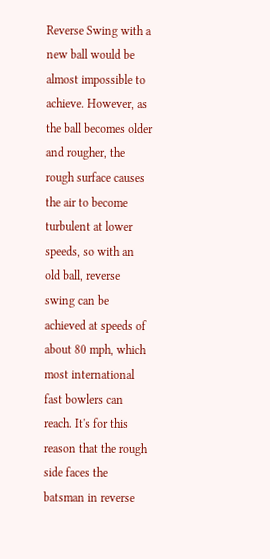Reverse Swing with a new ball would be almost impossible to achieve. However, as the ball becomes older and rougher, the rough surface causes the air to become turbulent at lower speeds, so with an old ball, reverse swing can be achieved at speeds of about 80 mph, which most international fast bowlers can reach. It's for this reason that the rough side faces the batsman in reverse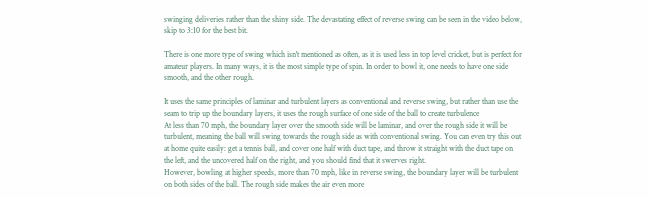swinging deliveries rather than the shiny side. The devastating effect of reverse swing can be seen in the video below, skip to 3:10 for the best bit.

There is one more type of swing which isn't mentioned as often, as it is used less in top level cricket, but is perfect for amateur players. In many ways, it is the most simple type of spin. In order to bowl it, one needs to have one side smooth, and the other rough.

It uses the same principles of laminar and turbulent layers as conventional and reverse swing, but rather than use the seam to trip up the boundary layers, it uses the rough surface of one side of the ball to create turbulence
At less than 70 mph, the boundary layer over the smooth side will be laminar, and over the rough side it will be turbulent, meaning the ball will swing towards the rough side as with conventional swing. You can even try this out at home quite easily: get a tennis ball, and cover one half with duct tape, and throw it straight with the duct tape on the left, and the uncovered half on the right, and you should find that it swerves right.
However, bowling at higher speeds, more than 70 mph, like in reverse swing, the boundary layer will be turbulent on both sides of the ball. The rough side makes the air even more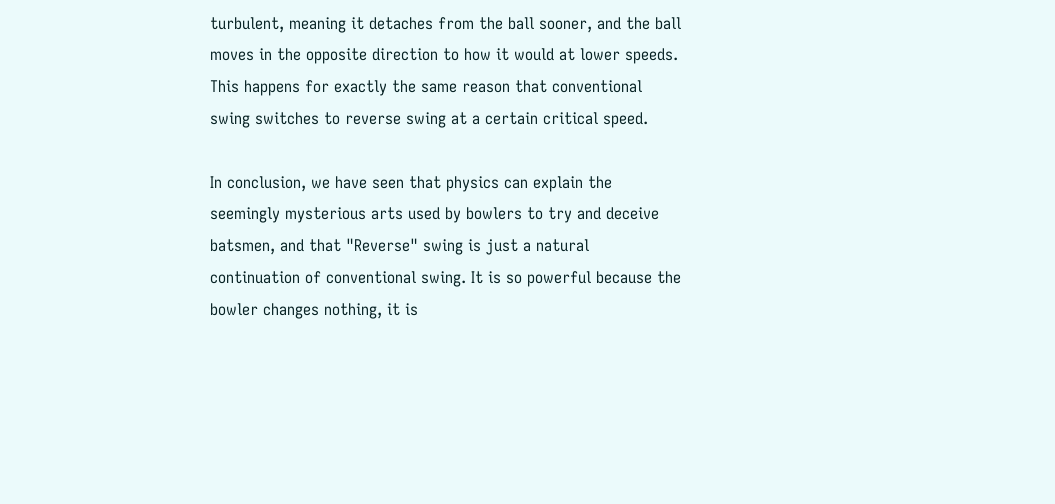turbulent, meaning it detaches from the ball sooner, and the ball moves in the opposite direction to how it would at lower speeds. This happens for exactly the same reason that conventional swing switches to reverse swing at a certain critical speed.

In conclusion, we have seen that physics can explain the seemingly mysterious arts used by bowlers to try and deceive batsmen, and that "Reverse" swing is just a natural continuation of conventional swing. It is so powerful because the bowler changes nothing, it is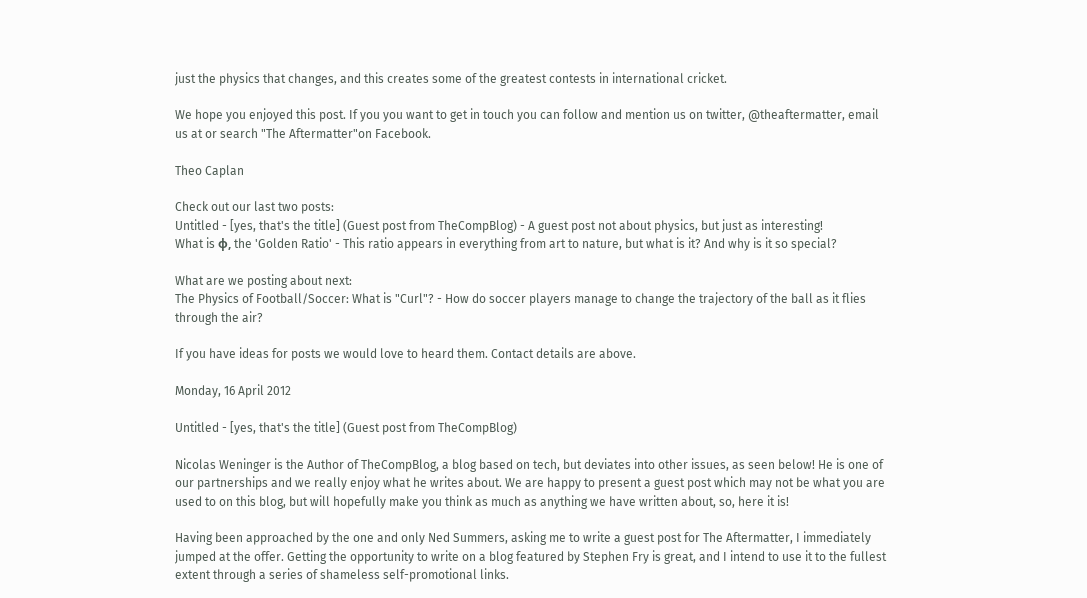just the physics that changes, and this creates some of the greatest contests in international cricket.

We hope you enjoyed this post. If you you want to get in touch you can follow and mention us on twitter, @theaftermatter, email us at or search "The Aftermatter"on Facebook.

Theo Caplan

Check out our last two posts:
Untitled - [yes, that's the title] (Guest post from TheCompBlog) - A guest post not about physics, but just as interesting!
What is φ, the 'Golden Ratio' - This ratio appears in everything from art to nature, but what is it? And why is it so special?

What are we posting about next:
The Physics of Football/Soccer: What is "Curl"? - How do soccer players manage to change the trajectory of the ball as it flies through the air?

If you have ideas for posts we would love to heard them. Contact details are above.

Monday, 16 April 2012

Untitled - [yes, that's the title] (Guest post from TheCompBlog)

Nicolas Weninger is the Author of TheCompBlog, a blog based on tech, but deviates into other issues, as seen below! He is one of our partnerships and we really enjoy what he writes about. We are happy to present a guest post which may not be what you are used to on this blog, but will hopefully make you think as much as anything we have written about, so, here it is!

Having been approached by the one and only Ned Summers, asking me to write a guest post for The Aftermatter, I immediately jumped at the offer. Getting the opportunity to write on a blog featured by Stephen Fry is great, and I intend to use it to the fullest extent through a series of shameless self-promotional links.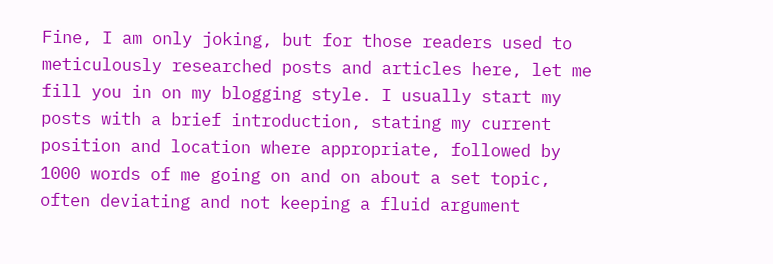Fine, I am only joking, but for those readers used to meticulously researched posts and articles here, let me fill you in on my blogging style. I usually start my posts with a brief introduction, stating my current position and location where appropriate, followed by 1000 words of me going on and on about a set topic, often deviating and not keeping a fluid argument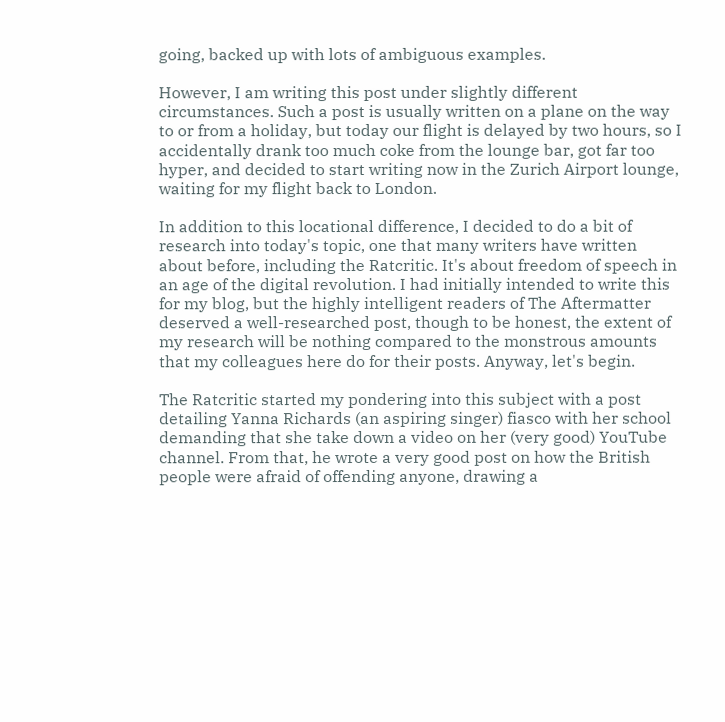going, backed up with lots of ambiguous examples.

However, I am writing this post under slightly different circumstances. Such a post is usually written on a plane on the way to or from a holiday, but today our flight is delayed by two hours, so I accidentally drank too much coke from the lounge bar, got far too hyper, and decided to start writing now in the Zurich Airport lounge, waiting for my flight back to London.

In addition to this locational difference, I decided to do a bit of research into today's topic, one that many writers have written about before, including the Ratcritic. It's about freedom of speech in an age of the digital revolution. I had initially intended to write this for my blog, but the highly intelligent readers of The Aftermatter deserved a well-researched post, though to be honest, the extent of my research will be nothing compared to the monstrous amounts that my colleagues here do for their posts. Anyway, let's begin.

The Ratcritic started my pondering into this subject with a post detailing Yanna Richards (an aspiring singer) fiasco with her school demanding that she take down a video on her (very good) YouTube channel. From that, he wrote a very good post on how the British people were afraid of offending anyone, drawing a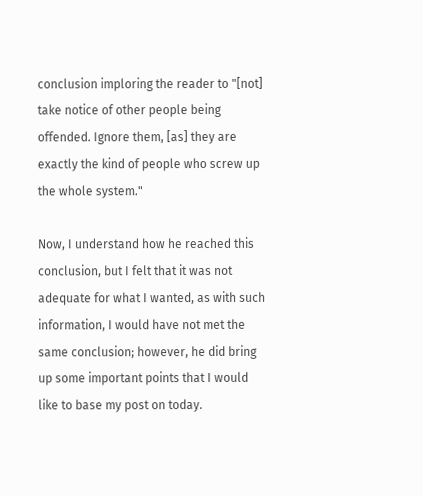conclusion imploring the reader to "[not] take notice of other people being offended. Ignore them, [as] they are exactly the kind of people who screw up the whole system."

Now, I understand how he reached this conclusion, but I felt that it was not adequate for what I wanted, as with such information, I would have not met the same conclusion; however, he did bring up some important points that I would like to base my post on today.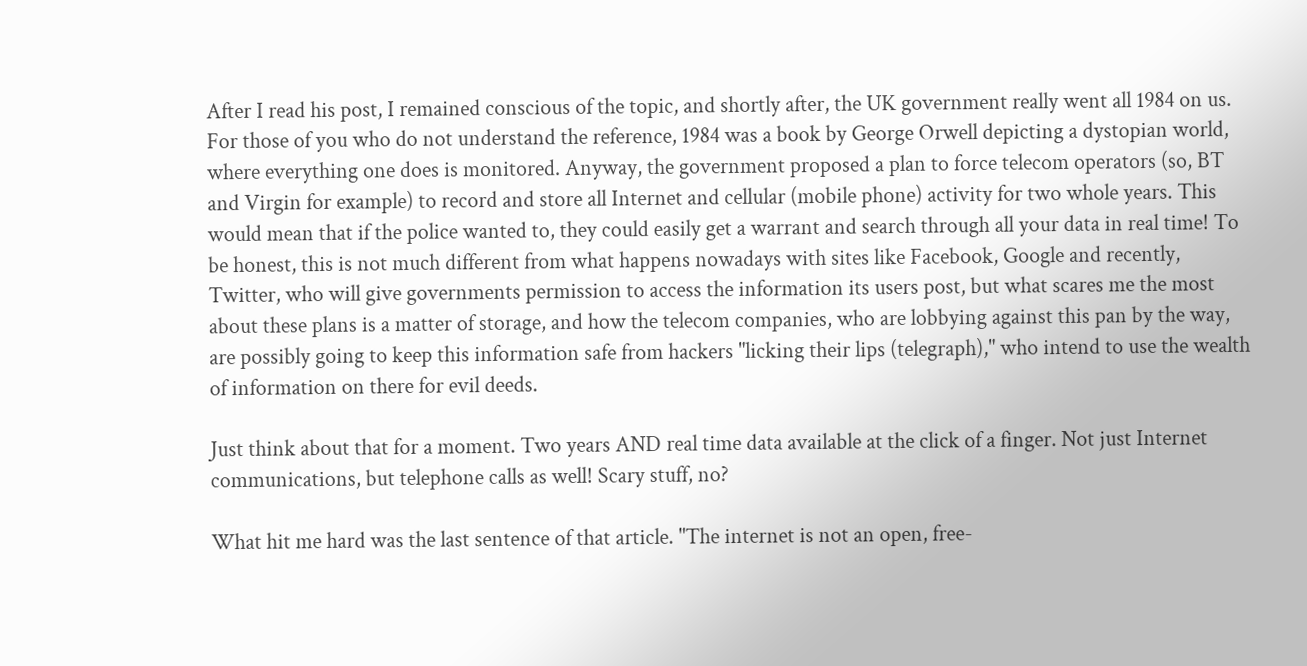After I read his post, I remained conscious of the topic, and shortly after, the UK government really went all 1984 on us. For those of you who do not understand the reference, 1984 was a book by George Orwell depicting a dystopian world, where everything one does is monitored. Anyway, the government proposed a plan to force telecom operators (so, BT and Virgin for example) to record and store all Internet and cellular (mobile phone) activity for two whole years. This would mean that if the police wanted to, they could easily get a warrant and search through all your data in real time! To be honest, this is not much different from what happens nowadays with sites like Facebook, Google and recently, Twitter, who will give governments permission to access the information its users post, but what scares me the most about these plans is a matter of storage, and how the telecom companies, who are lobbying against this pan by the way, are possibly going to keep this information safe from hackers "licking their lips (telegraph)," who intend to use the wealth of information on there for evil deeds.

Just think about that for a moment. Two years AND real time data available at the click of a finger. Not just Internet communications, but telephone calls as well! Scary stuff, no?

What hit me hard was the last sentence of that article. "The internet is not an open, free-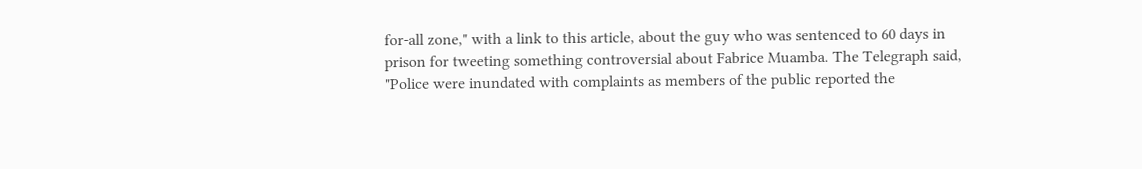for-all zone," with a link to this article, about the guy who was sentenced to 60 days in prison for tweeting something controversial about Fabrice Muamba. The Telegraph said, "Police were inundated with complaints as members of the public reported the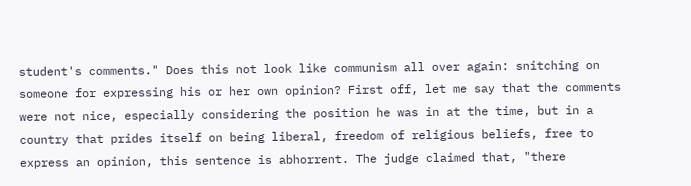student's comments." Does this not look like communism all over again: snitching on someone for expressing his or her own opinion? First off, let me say that the comments were not nice, especially considering the position he was in at the time, but in a country that prides itself on being liberal, freedom of religious beliefs, free to express an opinion, this sentence is abhorrent. The judge claimed that, "there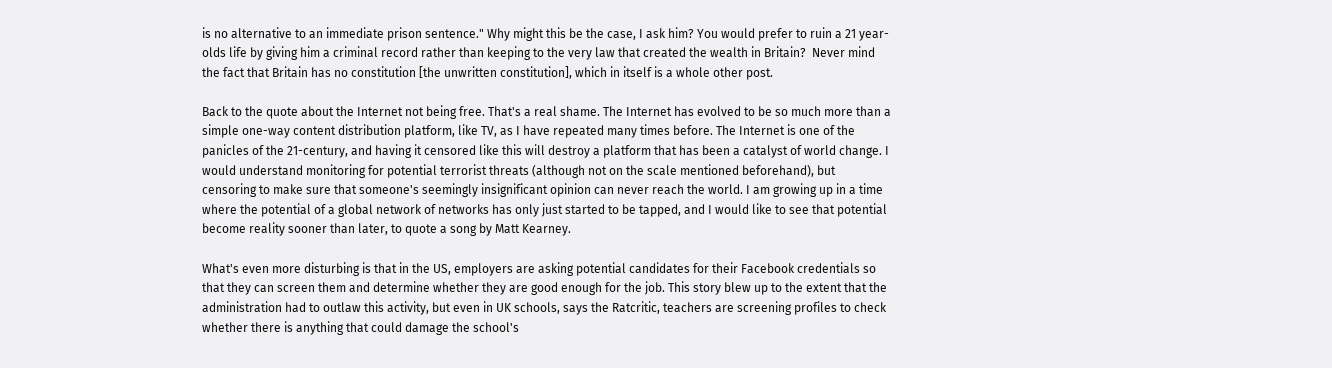is no alternative to an immediate prison sentence." Why might this be the case, I ask him? You would prefer to ruin a 21 year-olds life by giving him a criminal record rather than keeping to the very law that created the wealth in Britain?  Never mind the fact that Britain has no constitution [the unwritten constitution], which in itself is a whole other post.

Back to the quote about the Internet not being free. That's a real shame. The Internet has evolved to be so much more than a simple one-way content distribution platform, like TV, as I have repeated many times before. The Internet is one of the panicles of the 21-century, and having it censored like this will destroy a platform that has been a catalyst of world change. I would understand monitoring for potential terrorist threats (although not on the scale mentioned beforehand), but censoring to make sure that someone's seemingly insignificant opinion can never reach the world. I am growing up in a time where the potential of a global network of networks has only just started to be tapped, and I would like to see that potential become reality sooner than later, to quote a song by Matt Kearney.

What's even more disturbing is that in the US, employers are asking potential candidates for their Facebook credentials so that they can screen them and determine whether they are good enough for the job. This story blew up to the extent that the administration had to outlaw this activity, but even in UK schools, says the Ratcritic, teachers are screening profiles to check whether there is anything that could damage the school's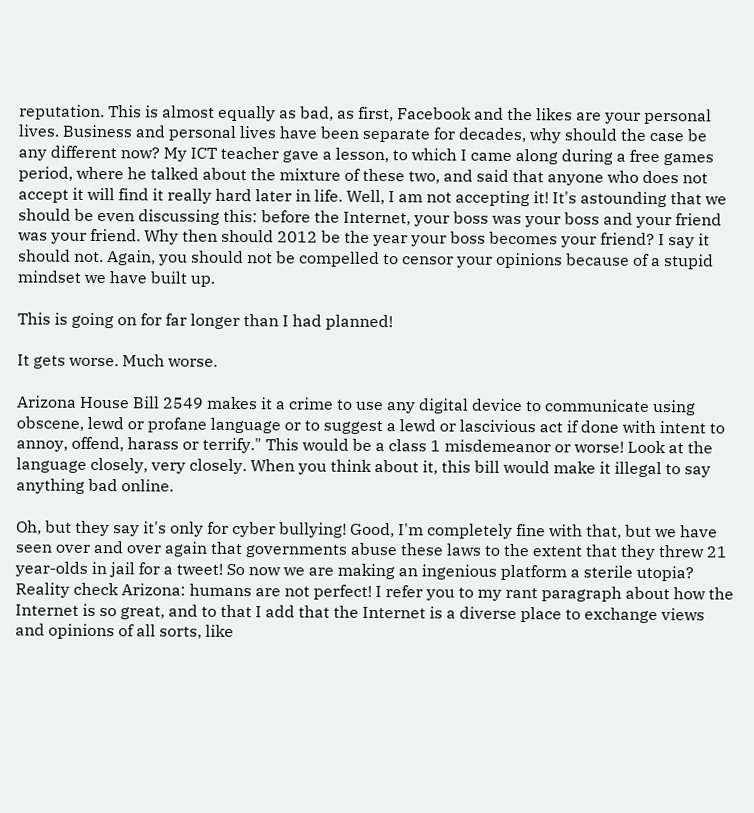reputation. This is almost equally as bad, as first, Facebook and the likes are your personal lives. Business and personal lives have been separate for decades, why should the case be any different now? My ICT teacher gave a lesson, to which I came along during a free games period, where he talked about the mixture of these two, and said that anyone who does not accept it will find it really hard later in life. Well, I am not accepting it! It's astounding that we should be even discussing this: before the Internet, your boss was your boss and your friend was your friend. Why then should 2012 be the year your boss becomes your friend? I say it should not. Again, you should not be compelled to censor your opinions because of a stupid mindset we have built up.

This is going on for far longer than I had planned!

It gets worse. Much worse.

Arizona House Bill 2549 makes it a crime to use any digital device to communicate using obscene, lewd or profane language or to suggest a lewd or lascivious act if done with intent to annoy, offend, harass or terrify." This would be a class 1 misdemeanor or worse! Look at the language closely, very closely. When you think about it, this bill would make it illegal to say anything bad online.

Oh, but they say it's only for cyber bullying! Good, I'm completely fine with that, but we have seen over and over again that governments abuse these laws to the extent that they threw 21 year-olds in jail for a tweet! So now we are making an ingenious platform a sterile utopia? Reality check Arizona: humans are not perfect! I refer you to my rant paragraph about how the Internet is so great, and to that I add that the Internet is a diverse place to exchange views and opinions of all sorts, like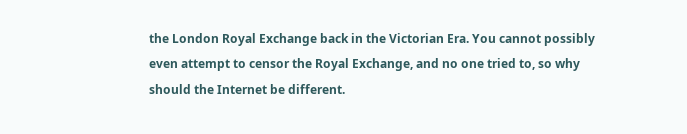the London Royal Exchange back in the Victorian Era. You cannot possibly even attempt to censor the Royal Exchange, and no one tried to, so why should the Internet be different.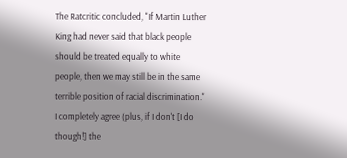The Ratcritic concluded, "If Martin Luther King had never said that black people should be treated equally to white people, then we may still be in the same terrible position of racial discrimination." I completely agree (plus, if I don't [I do though!] the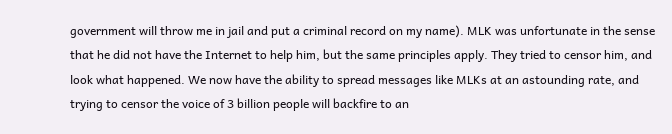government will throw me in jail and put a criminal record on my name). MLK was unfortunate in the sense that he did not have the Internet to help him, but the same principles apply. They tried to censor him, and look what happened. We now have the ability to spread messages like MLKs at an astounding rate, and trying to censor the voice of 3 billion people will backfire to an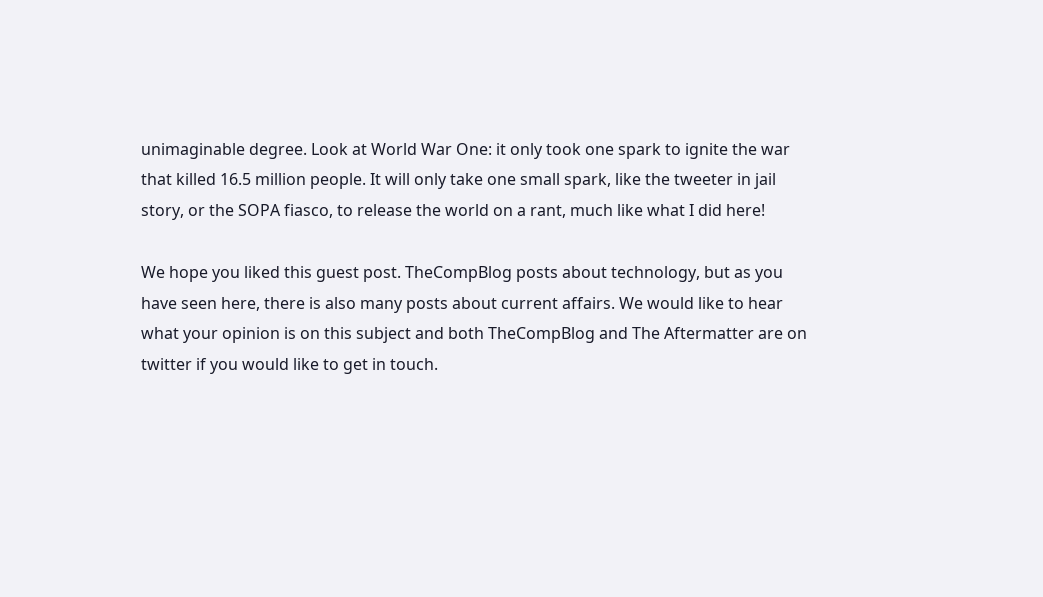unimaginable degree. Look at World War One: it only took one spark to ignite the war that killed 16.5 million people. It will only take one small spark, like the tweeter in jail story, or the SOPA fiasco, to release the world on a rant, much like what I did here!

We hope you liked this guest post. TheCompBlog posts about technology, but as you have seen here, there is also many posts about current affairs. We would like to hear what your opinion is on this subject and both TheCompBlog and The Aftermatter are on twitter if you would like to get in touch.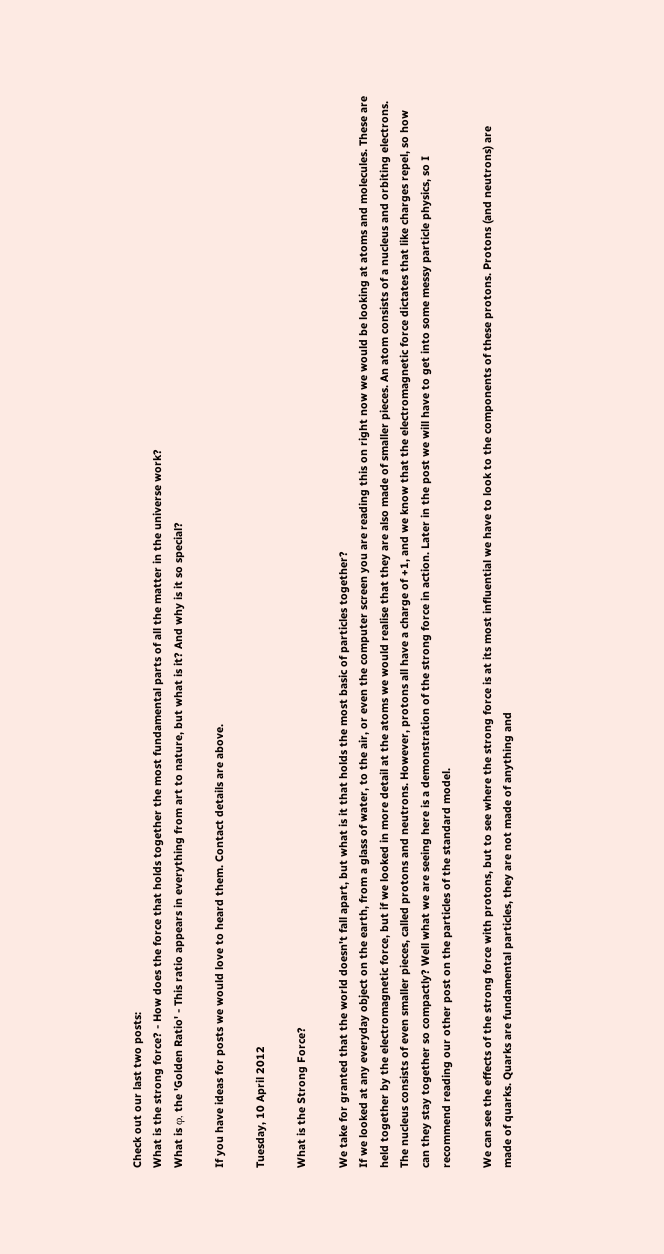Check out our last two posts:
What is the strong force? - How does the force that holds together the most fundamental parts of all the matter in the universe work?
What is φ, the 'Golden Ratio' - This ratio appears in everything from art to nature, but what is it? And why is it so special?

If you have ideas for posts we would love to heard them. Contact details are above.

Tuesday, 10 April 2012

What is the Strong Force?

We take for granted that the world doesn't fall apart, but what is it that holds the most basic of particles together?
If we looked at any everyday object on the earth, from a glass of water, to the air, or even the computer screen you are reading this on right now we would be looking at atoms and molecules. These are held together by the electromagnetic force, but if we looked in more detail at the atoms we would realise that they are also made of smaller pieces. An atom consists of a nucleus and orbiting electrons. The nucleus consists of even smaller pieces, called protons and neutrons. However, protons all have a charge of +1, and we know that the electromagnetic force dictates that like charges repel, so how can they stay together so compactly? Well what we are seeing here is a demonstration of the strong force in action. Later in the post we will have to get into some messy particle physics, so I recommend reading our other post on the particles of the standard model.

We can see the effects of the strong force with protons, but to see where the strong force is at its most influential we have to look to the components of these protons. Protons (and neutrons) are made of quarks. Quarks are fundamental particles, they are not made of anything and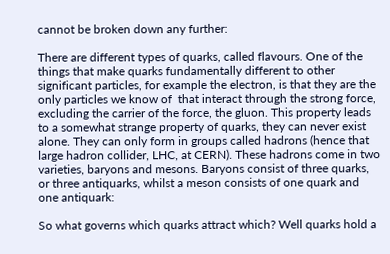cannot be broken down any further:

There are different types of quarks, called flavours. One of the things that make quarks fundamentally different to other significant particles, for example the electron, is that they are the only particles we know of  that interact through the strong force, excluding the carrier of the force, the gluon. This property leads to a somewhat strange property of quarks, they can never exist alone. They can only form in groups called hadrons (hence that large hadron collider, LHC, at CERN). These hadrons come in two varieties, baryons and mesons. Baryons consist of three quarks, or three antiquarks, whilst a meson consists of one quark and one antiquark:

So what governs which quarks attract which? Well quarks hold a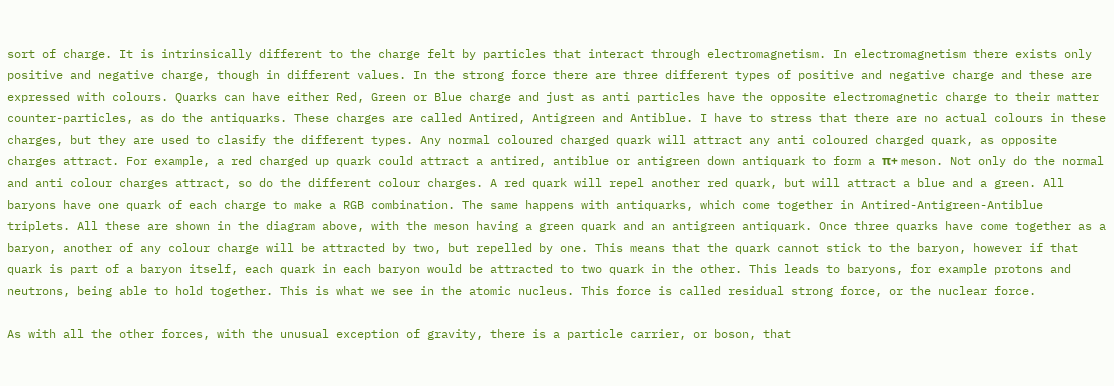sort of charge. It is intrinsically different to the charge felt by particles that interact through electromagnetism. In electromagnetism there exists only positive and negative charge, though in different values. In the strong force there are three different types of positive and negative charge and these are expressed with colours. Quarks can have either Red, Green or Blue charge and just as anti particles have the opposite electromagnetic charge to their matter counter-particles, as do the antiquarks. These charges are called Antired, Antigreen and Antiblue. I have to stress that there are no actual colours in these charges, but they are used to clasify the different types. Any normal coloured charged quark will attract any anti coloured charged quark, as opposite charges attract. For example, a red charged up quark could attract a antired, antiblue or antigreen down antiquark to form a π+ meson. Not only do the normal and anti colour charges attract, so do the different colour charges. A red quark will repel another red quark, but will attract a blue and a green. All baryons have one quark of each charge to make a RGB combination. The same happens with antiquarks, which come together in Antired-Antigreen-Antiblue triplets. All these are shown in the diagram above, with the meson having a green quark and an antigreen antiquark. Once three quarks have come together as a baryon, another of any colour charge will be attracted by two, but repelled by one. This means that the quark cannot stick to the baryon, however if that quark is part of a baryon itself, each quark in each baryon would be attracted to two quark in the other. This leads to baryons, for example protons and neutrons, being able to hold together. This is what we see in the atomic nucleus. This force is called residual strong force, or the nuclear force.

As with all the other forces, with the unusual exception of gravity, there is a particle carrier, or boson, that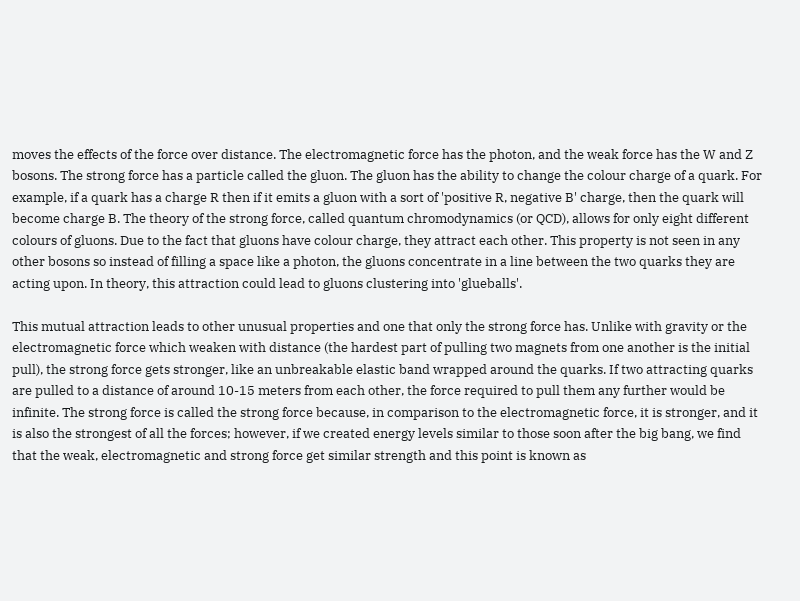moves the effects of the force over distance. The electromagnetic force has the photon, and the weak force has the W and Z bosons. The strong force has a particle called the gluon. The gluon has the ability to change the colour charge of a quark. For example, if a quark has a charge R then if it emits a gluon with a sort of 'positive R, negative B' charge, then the quark will become charge B. The theory of the strong force, called quantum chromodynamics (or QCD), allows for only eight different colours of gluons. Due to the fact that gluons have colour charge, they attract each other. This property is not seen in any other bosons so instead of filling a space like a photon, the gluons concentrate in a line between the two quarks they are acting upon. In theory, this attraction could lead to gluons clustering into 'glueballs'.

This mutual attraction leads to other unusual properties and one that only the strong force has. Unlike with gravity or the electromagnetic force which weaken with distance (the hardest part of pulling two magnets from one another is the initial pull), the strong force gets stronger, like an unbreakable elastic band wrapped around the quarks. If two attracting quarks are pulled to a distance of around 10-15 meters from each other, the force required to pull them any further would be infinite. The strong force is called the strong force because, in comparison to the electromagnetic force, it is stronger, and it is also the strongest of all the forces; however, if we created energy levels similar to those soon after the big bang, we find that the weak, electromagnetic and strong force get similar strength and this point is known as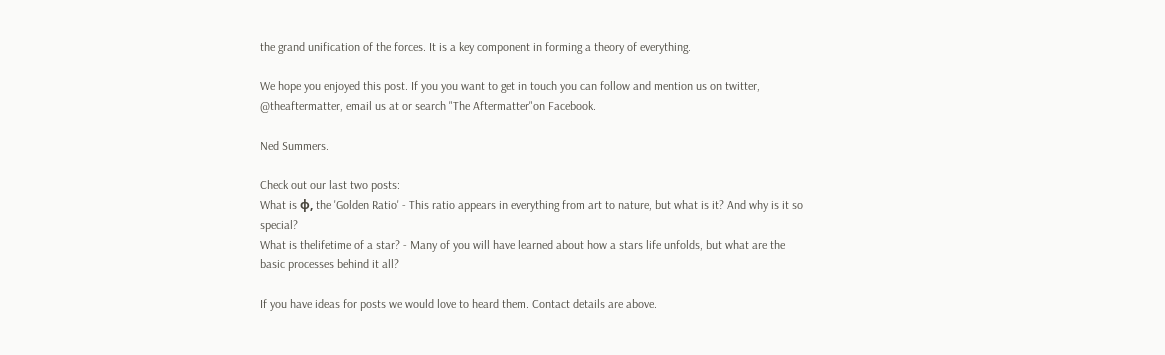the grand unification of the forces. It is a key component in forming a theory of everything.

We hope you enjoyed this post. If you you want to get in touch you can follow and mention us on twitter, @theaftermatter, email us at or search "The Aftermatter"on Facebook.

Ned Summers.

Check out our last two posts:
What is φ, the 'Golden Ratio' - This ratio appears in everything from art to nature, but what is it? And why is it so special?
What is thelifetime of a star? - Many of you will have learned about how a stars life unfolds, but what are the basic processes behind it all?

If you have ideas for posts we would love to heard them. Contact details are above.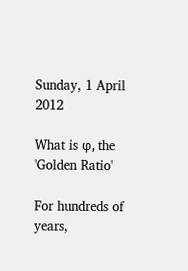Sunday, 1 April 2012

What is φ, the 'Golden Ratio'

For hundreds of years,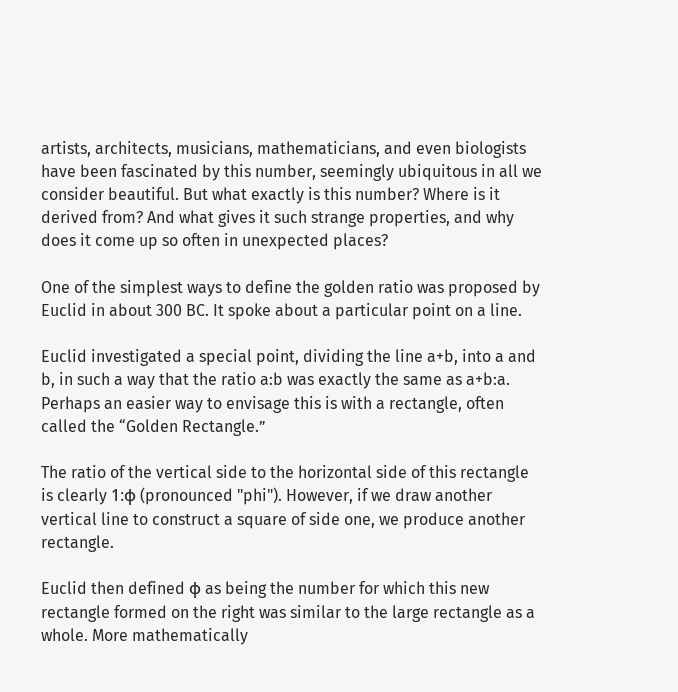artists, architects, musicians, mathematicians, and even biologists have been fascinated by this number, seemingly ubiquitous in all we consider beautiful. But what exactly is this number? Where is it derived from? And what gives it such strange properties, and why does it come up so often in unexpected places?

One of the simplest ways to define the golden ratio was proposed by Euclid in about 300 BC. It spoke about a particular point on a line.

Euclid investigated a special point, dividing the line a+b, into a and b, in such a way that the ratio a:b was exactly the same as a+b:a. Perhaps an easier way to envisage this is with a rectangle, often called the “Golden Rectangle.”

The ratio of the vertical side to the horizontal side of this rectangle is clearly 1:φ (pronounced "phi"). However, if we draw another vertical line to construct a square of side one, we produce another rectangle.

Euclid then defined φ as being the number for which this new rectangle formed on the right was similar to the large rectangle as a whole. More mathematically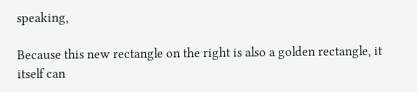speaking,

Because this new rectangle on the right is also a golden rectangle, it itself can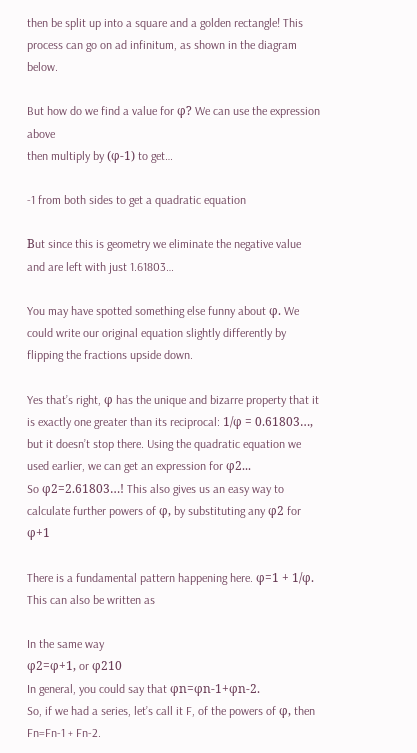then be split up into a square and a golden rectangle! This process can go on ad infinitum, as shown in the diagram below.

But how do we find a value for φ? We can use the expression above
then multiply by (φ-1) to get…

-1 from both sides to get a quadratic equation

Βut since this is geometry we eliminate the negative value and are left with just 1.61803…

You may have spotted something else funny about φ. We could write our original equation slightly differently by flipping the fractions upside down.

Yes that’s right, φ has the unique and bizarre property that it is exactly one greater than its reciprocal: 1/φ = 0.61803…, but it doesn’t stop there. Using the quadratic equation we used earlier, we can get an expression for φ2...
So φ2=2.61803…! This also gives us an easy way to calculate further powers of φ, by substituting any φ2 for φ+1

There is a fundamental pattern happening here. φ=1 + 1/φ. This can also be written as

In the same way
φ2=φ+1, or φ210
In general, you could say that φn=φn-1+φn-2.
So, if we had a series, let’s call it F, of the powers of φ, then Fn=Fn-1 + Fn-2.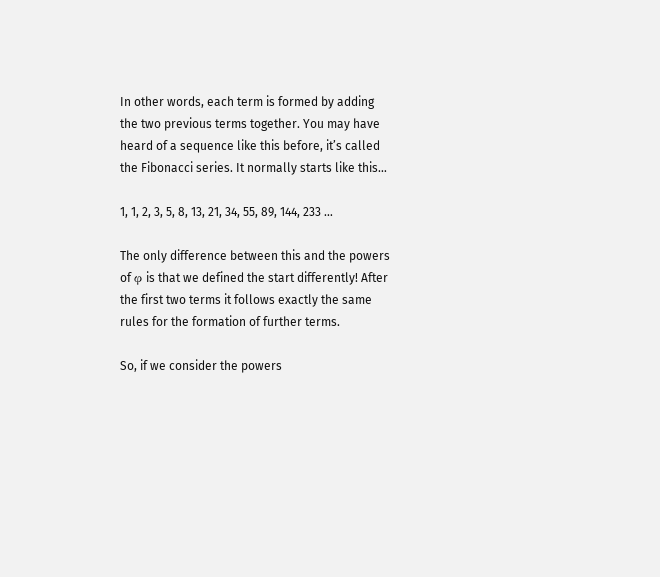In other words, each term is formed by adding the two previous terms together. You may have heard of a sequence like this before, it’s called the Fibonacci series. It normally starts like this…

1, 1, 2, 3, 5, 8, 13, 21, 34, 55, 89, 144, 233 …

The only difference between this and the powers of φ is that we defined the start differently! After the first two terms it follows exactly the same rules for the formation of further terms.

So, if we consider the powers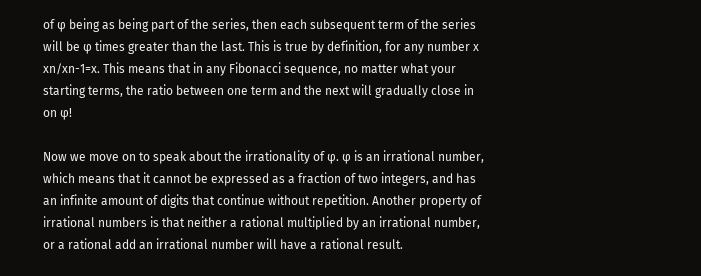of φ being as being part of the series, then each subsequent term of the series will be φ times greater than the last. This is true by definition, for any number x xn/xn-1=x. This means that in any Fibonacci sequence, no matter what your starting terms, the ratio between one term and the next will gradually close in on φ!

Now we move on to speak about the irrationality of φ. φ is an irrational number, which means that it cannot be expressed as a fraction of two integers, and has an infinite amount of digits that continue without repetition. Another property of irrational numbers is that neither a rational multiplied by an irrational number, or a rational add an irrational number will have a rational result.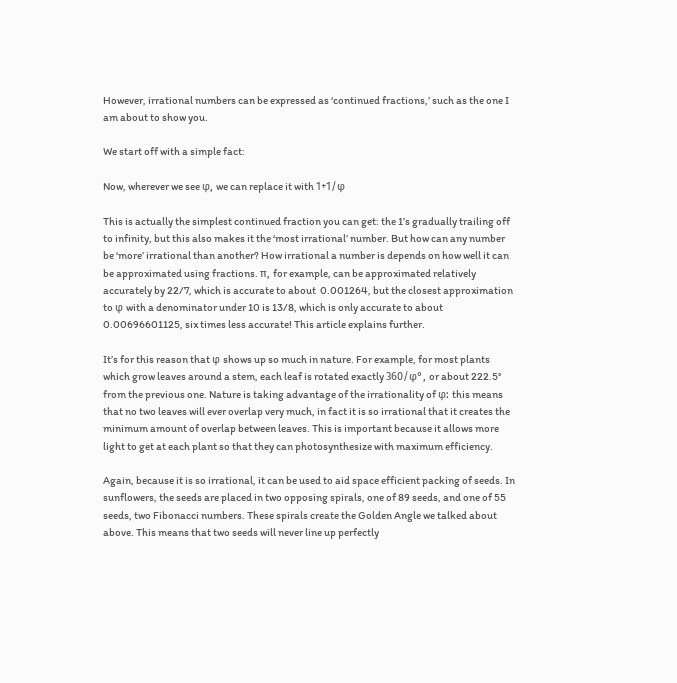However, irrational numbers can be expressed as ‘continued fractions,’ such as the one I am about to show you.

We start off with a simple fact:

Now, wherever we see φ, we can replace it with 1+1/φ

This is actually the simplest continued fraction you can get: the 1’s gradually trailing off to infinity, but this also makes it the ‘most irrational’ number. But how can any number be ‘more’ irrational than another? How irrational a number is depends on how well it can be approximated using fractions. π, for example, can be approximated relatively accurately by 22/7, which is accurate to about  0.001264, but the closest approximation to φ with a denominator under 10 is 13/8, which is only accurate to about 0.00696601125, six times less accurate! This article explains further.

It’s for this reason that φ shows up so much in nature. For example, for most plants which grow leaves around a stem, each leaf is rotated exactly 360/φ°, or about 222.5° from the previous one. Nature is taking advantage of the irrationality of φ: this means that no two leaves will ever overlap very much, in fact it is so irrational that it creates the minimum amount of overlap between leaves. This is important because it allows more light to get at each plant so that they can photosynthesize with maximum efficiency.

Again, because it is so irrational, it can be used to aid space efficient packing of seeds. In sunflowers, the seeds are placed in two opposing spirals, one of 89 seeds, and one of 55 seeds, two Fibonacci numbers. These spirals create the Golden Angle we talked about above. This means that two seeds will never line up perfectly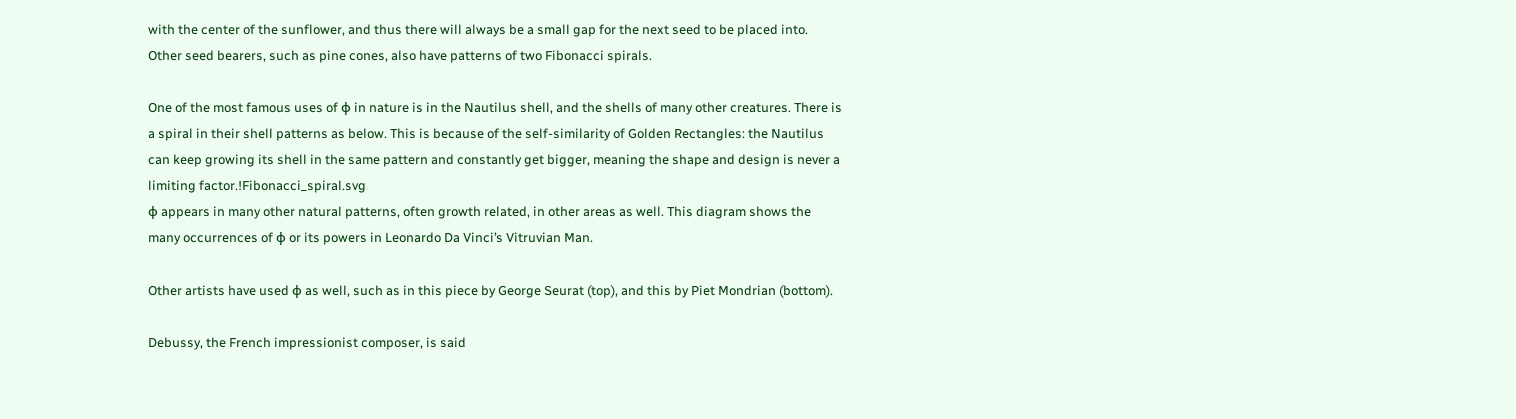with the center of the sunflower, and thus there will always be a small gap for the next seed to be placed into. Other seed bearers, such as pine cones, also have patterns of two Fibonacci spirals.

One of the most famous uses of φ in nature is in the Nautilus shell, and the shells of many other creatures. There is a spiral in their shell patterns as below. This is because of the self-similarity of Golden Rectangles: the Nautilus can keep growing its shell in the same pattern and constantly get bigger, meaning the shape and design is never a limiting factor.!Fibonacci_spiral.svg
φ appears in many other natural patterns, often growth related, in other areas as well. This diagram shows the many occurrences of φ or its powers in Leonardo Da Vinci’s Vitruvian Man.

Other artists have used φ as well, such as in this piece by George Seurat (top), and this by Piet Mondrian (bottom).

Debussy, the French impressionist composer, is said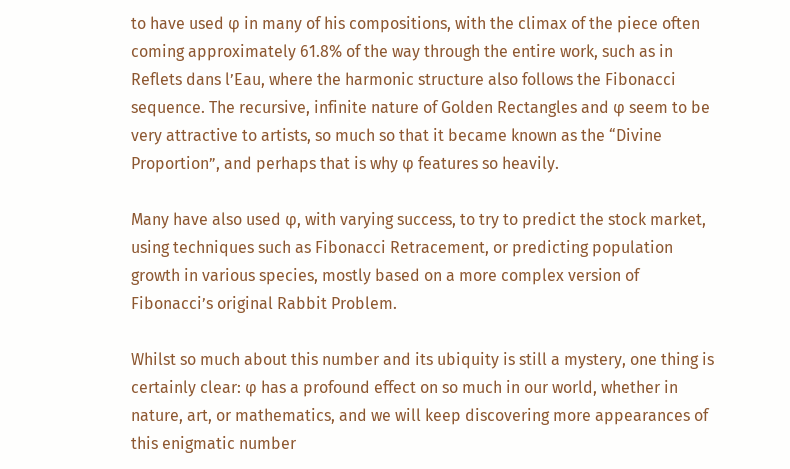to have used φ in many of his compositions, with the climax of the piece often coming approximately 61.8% of the way through the entire work, such as in Reflets dans l’Eau, where the harmonic structure also follows the Fibonacci sequence. The recursive, infinite nature of Golden Rectangles and φ seem to be very attractive to artists, so much so that it became known as the “Divine Proportion”, and perhaps that is why φ features so heavily.

Many have also used φ, with varying success, to try to predict the stock market, using techniques such as Fibonacci Retracement, or predicting population growth in various species, mostly based on a more complex version of Fibonacci’s original Rabbit Problem.

Whilst so much about this number and its ubiquity is still a mystery, one thing is certainly clear: φ has a profound effect on so much in our world, whether in nature, art, or mathematics, and we will keep discovering more appearances of this enigmatic number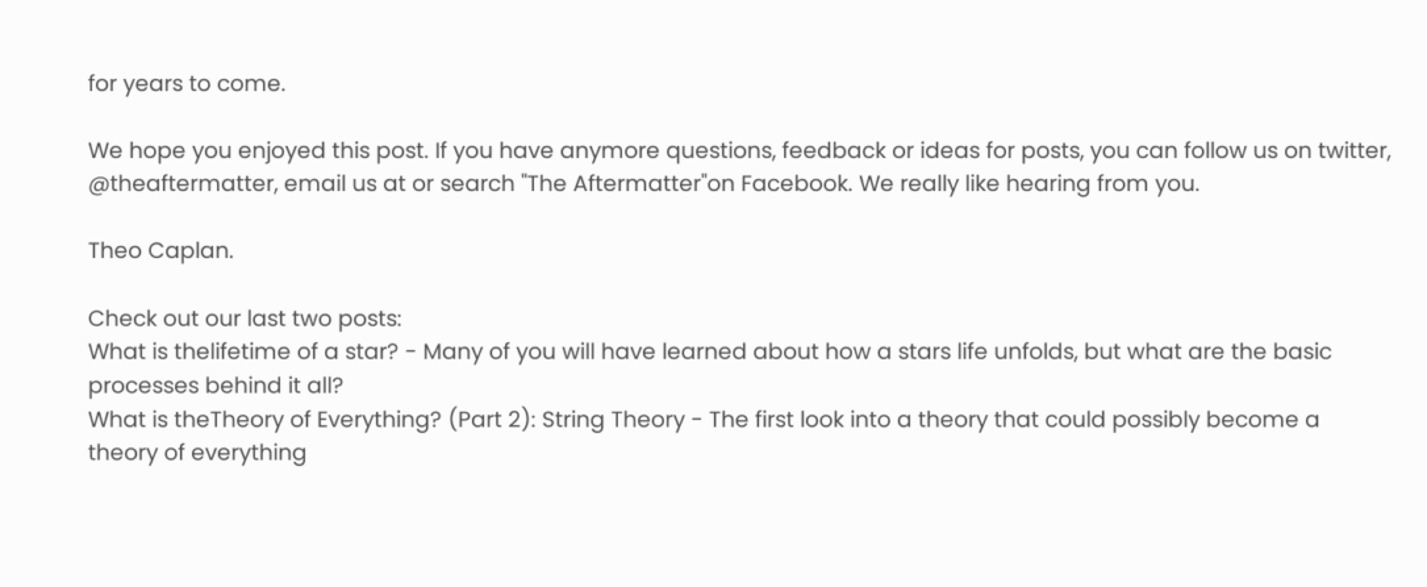for years to come.

We hope you enjoyed this post. If you have anymore questions, feedback or ideas for posts, you can follow us on twitter, @theaftermatter, email us at or search "The Aftermatter"on Facebook. We really like hearing from you.

Theo Caplan.

Check out our last two posts:
What is thelifetime of a star? - Many of you will have learned about how a stars life unfolds, but what are the basic processes behind it all?
What is theTheory of Everything? (Part 2): String Theory - The first look into a theory that could possibly become a theory of everything